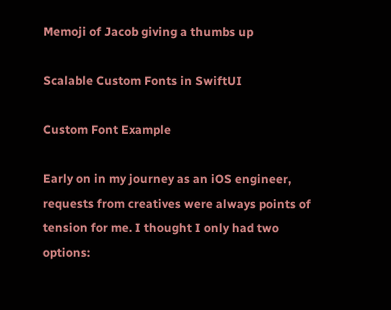Memoji of Jacob giving a thumbs up

Scalable Custom Fonts in SwiftUI

Custom Font Example

Early on in my journey as an iOS engineer, requests from creatives were always points of tension for me. I thought I only had two options: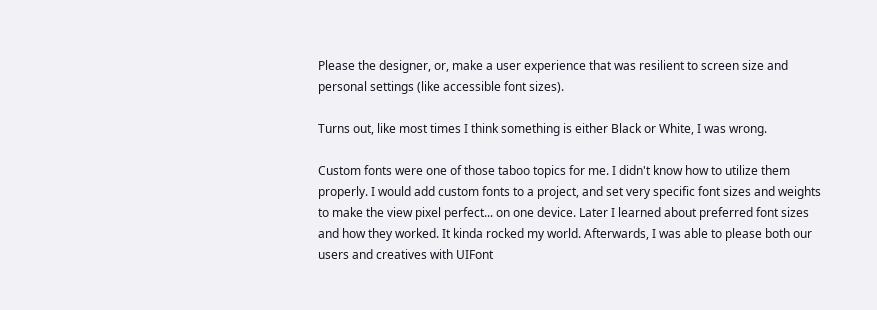Please the designer, or, make a user experience that was resilient to screen size and personal settings (like accessible font sizes).

Turns out, like most times I think something is either Black or White, I was wrong.

Custom fonts were one of those taboo topics for me. I didn't know how to utilize them properly. I would add custom fonts to a project, and set very specific font sizes and weights to make the view pixel perfect... on one device. Later I learned about preferred font sizes and how they worked. It kinda rocked my world. Afterwards, I was able to please both our users and creatives with UIFont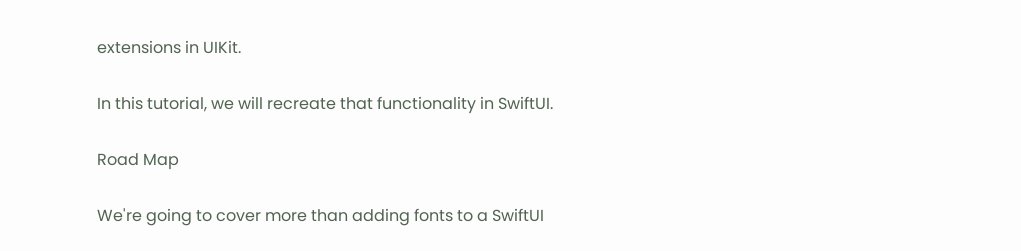extensions in UIKit.

In this tutorial, we will recreate that functionality in SwiftUI.

Road Map

We're going to cover more than adding fonts to a SwiftUI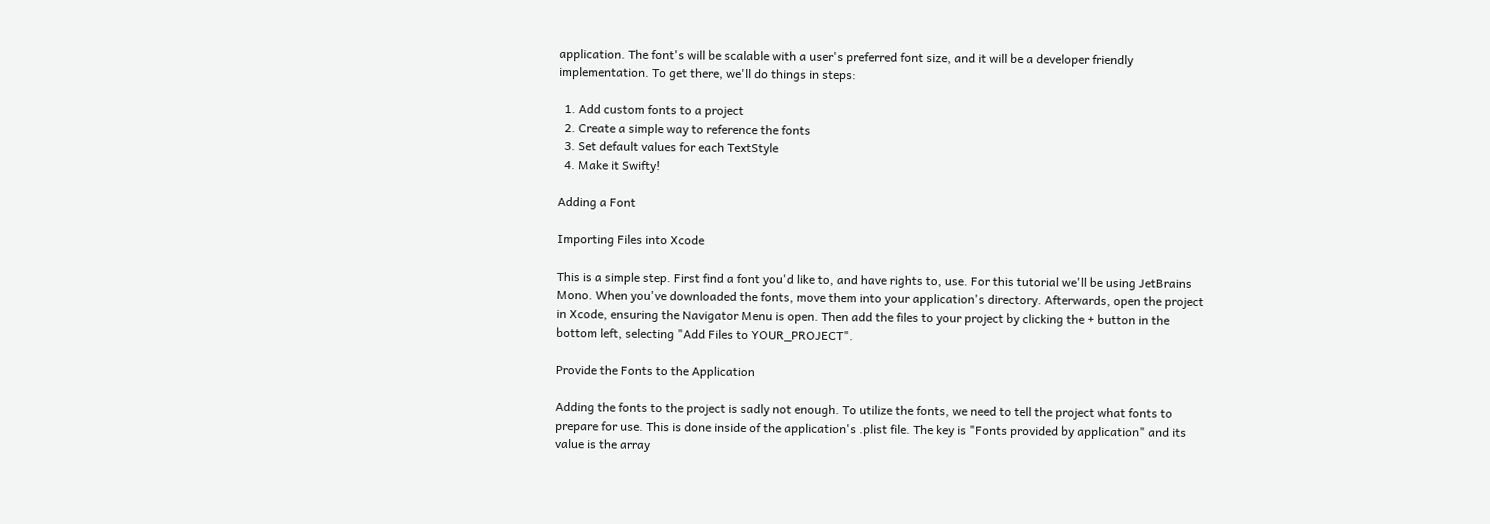application. The font's will be scalable with a user's preferred font size, and it will be a developer friendly implementation. To get there, we'll do things in steps:

  1. Add custom fonts to a project
  2. Create a simple way to reference the fonts
  3. Set default values for each TextStyle
  4. Make it Swifty!

Adding a Font

Importing Files into Xcode

This is a simple step. First find a font you'd like to, and have rights to, use. For this tutorial we'll be using JetBrains Mono. When you've downloaded the fonts, move them into your application's directory. Afterwards, open the project in Xcode, ensuring the Navigator Menu is open. Then add the files to your project by clicking the + button in the bottom left, selecting "Add Files to YOUR_PROJECT".

Provide the Fonts to the Application

Adding the fonts to the project is sadly not enough. To utilize the fonts, we need to tell the project what fonts to prepare for use. This is done inside of the application's .plist file. The key is "Fonts provided by application" and its value is the array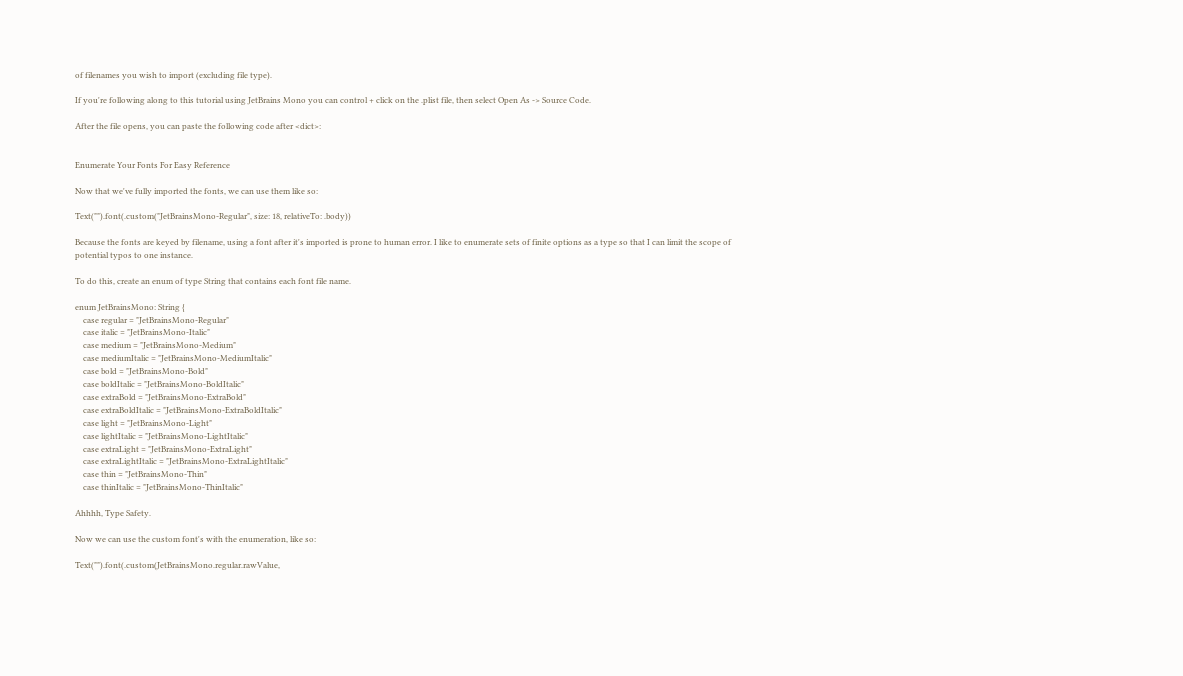of filenames you wish to import (excluding file type).

If you're following along to this tutorial using JetBrains Mono you can control + click on the .plist file, then select Open As -> Source Code.

After the file opens, you can paste the following code after <dict>:


Enumerate Your Fonts For Easy Reference

Now that we've fully imported the fonts, we can use them like so:

Text("").font(.custom("JetBrainsMono-Regular", size: 18, relativeTo: .body))

Because the fonts are keyed by filename, using a font after it's imported is prone to human error. I like to enumerate sets of finite options as a type so that I can limit the scope of potential typos to one instance.

To do this, create an enum of type String that contains each font file name.

enum JetBrainsMono: String {
    case regular = "JetBrainsMono-Regular"
    case italic = "JetBrainsMono-Italic"
    case medium = "JetBrainsMono-Medium"
    case mediumItalic = "JetBrainsMono-MediumItalic"
    case bold = "JetBrainsMono-Bold"
    case boldItalic = "JetBrainsMono-BoldItalic"
    case extraBold = "JetBrainsMono-ExtraBold"
    case extraBoldItalic = "JetBrainsMono-ExtraBoldItalic"
    case light = "JetBrainsMono-Light"
    case lightItalic = "JetBrainsMono-LightItalic"
    case extraLight = "JetBrainsMono-ExtraLight"
    case extraLightItalic = "JetBrainsMono-ExtraLightItalic"
    case thin = "JetBrainsMono-Thin"
    case thinItalic = "JetBrainsMono-ThinItalic"

Ahhhh, Type Safety.

Now we can use the custom font's with the enumeration, like so:

Text("").font(.custom(JetBrainsMono.regular.rawValue,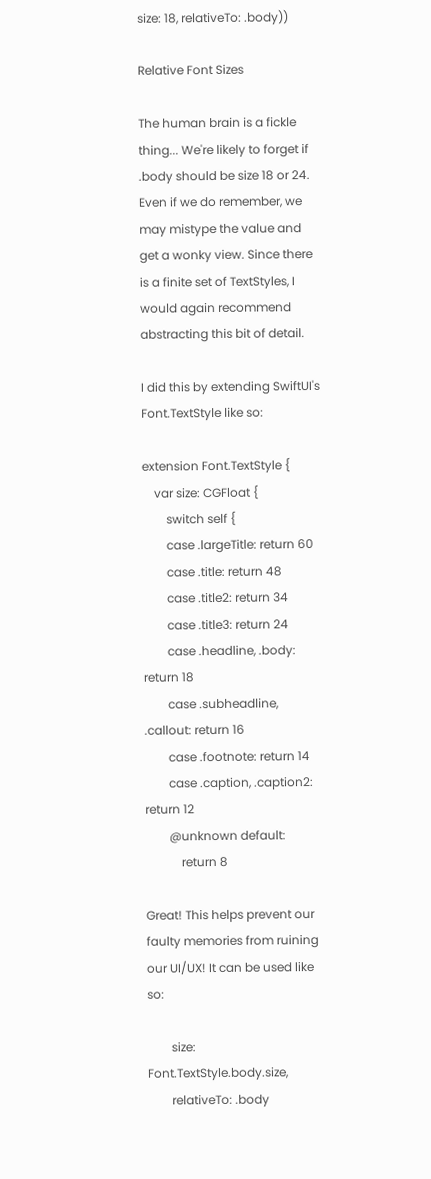size: 18, relativeTo: .body))

Relative Font Sizes

The human brain is a fickle thing... We're likely to forget if .body should be size 18 or 24. Even if we do remember, we may mistype the value and get a wonky view. Since there is a finite set of TextStyles, I would again recommend abstracting this bit of detail.

I did this by extending SwiftUI's Font.TextStyle like so:

extension Font.TextStyle {
    var size: CGFloat {
        switch self {
        case .largeTitle: return 60
        case .title: return 48
        case .title2: return 34
        case .title3: return 24
        case .headline, .body: return 18
        case .subheadline, .callout: return 16
        case .footnote: return 14
        case .caption, .caption2: return 12
        @unknown default:
            return 8

Great! This helps prevent our faulty memories from ruining our UI/UX! It can be used like so:

        size: Font.TextStyle.body.size,
        relativeTo: .body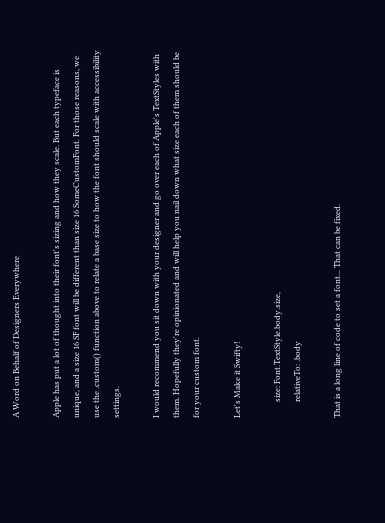A Word on Behalf of Designers Everywhere

Apple has put a lot of thought into their font's sizing and how they scale. But each typeface is unique, and a size 16 SF font will be different than size 16 SomeCustomFont. For those reasons, we use the .custom() function above to relate a base size to how the font should scale with accessibility settings.

I would recommend you sit down with your designer and go over each of Apple's TextStyles with them. Hopefully they're opinionated and will help you nail down what size each of them should be for your custom font.

Let's Make it Swifty!

        size: Font.TextStyle.body.size,
        relativeTo: .body

That is a long line of code to set a font... That can be fixed.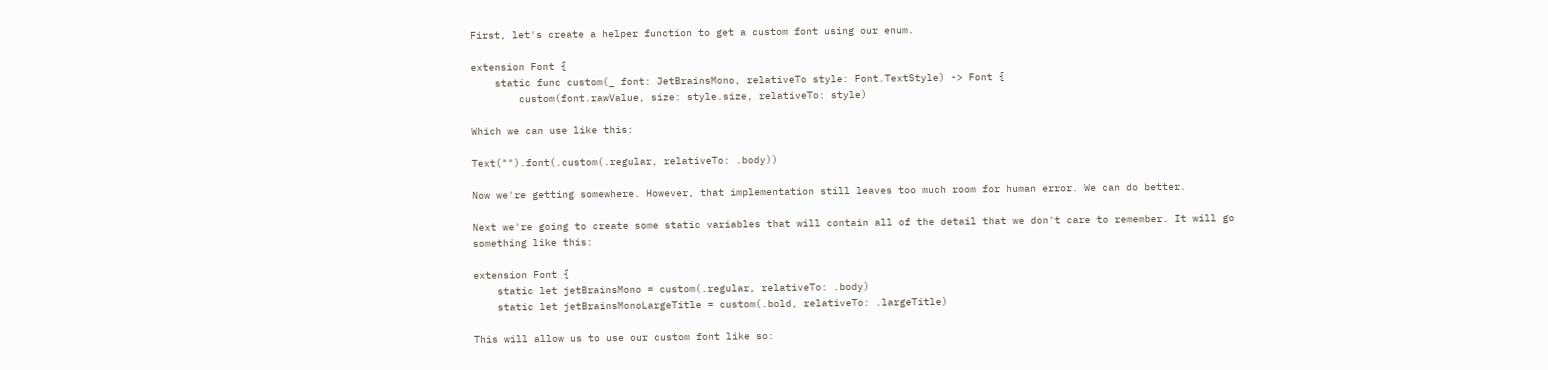First, let's create a helper function to get a custom font using our enum.

extension Font {
    static func custom(_ font: JetBrainsMono, relativeTo style: Font.TextStyle) -> Font {
        custom(font.rawValue, size: style.size, relativeTo: style)

Which we can use like this:

Text("").font(.custom(.regular, relativeTo: .body))

Now we're getting somewhere. However, that implementation still leaves too much room for human error. We can do better.

Next we're going to create some static variables that will contain all of the detail that we don't care to remember. It will go something like this:

extension Font {
    static let jetBrainsMono = custom(.regular, relativeTo: .body)
    static let jetBrainsMonoLargeTitle = custom(.bold, relativeTo: .largeTitle)

This will allow us to use our custom font like so: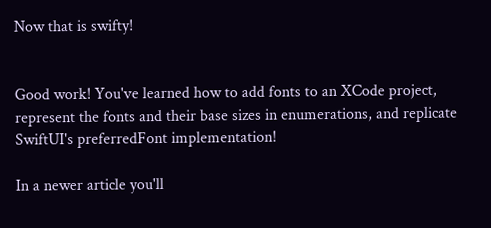Now that is swifty!


Good work! You've learned how to add fonts to an XCode project, represent the fonts and their base sizes in enumerations, and replicate SwiftUI's preferredFont implementation!

In a newer article you'll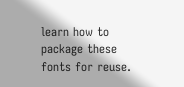learn how to package these fonts for reuse.